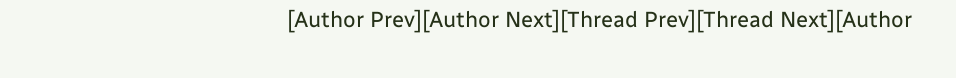[Author Prev][Author Next][Thread Prev][Thread Next][Author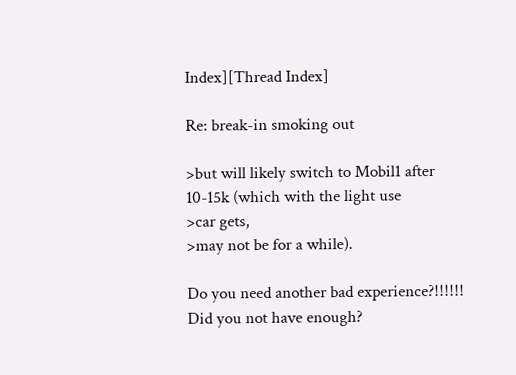Index][Thread Index]

Re: break-in smoking out

>but will likely switch to Mobil1 after 10-15k (which with the light use
>car gets,
>may not be for a while).

Do you need another bad experience?!!!!!!
Did you not have enough?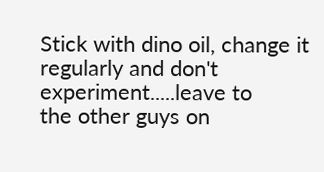Stick with dino oil, change it regularly and don't experiment.....leave to
the other guys on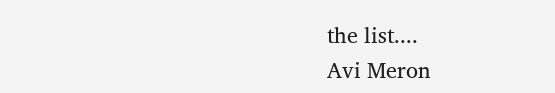the list....
Avi Meron